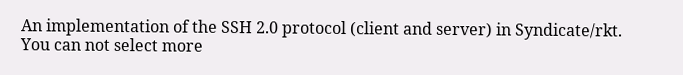An implementation of the SSH 2.0 protocol (client and server) in Syndicate/rkt.
You can not select more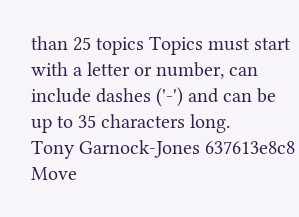than 25 topics Topics must start with a letter or number, can include dashes ('-') and can be up to 35 characters long.
Tony Garnock-Jones 637613e8c8 Move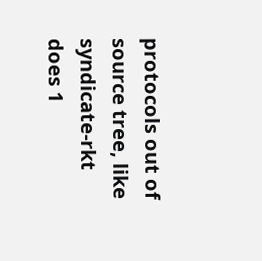protocols out of source tree, like syndicate-rkt does 1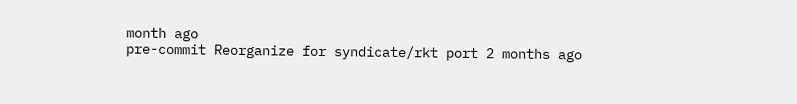month ago
pre-commit Reorganize for syndicate/rkt port 2 months ago